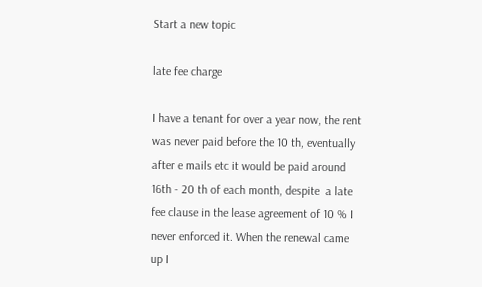Start a new topic

late fee charge

I have a tenant for over a year now, the rent was never paid before the 10 th, eventually after e mails etc it would be paid around 16th - 20 th of each month, despite  a late fee clause in the lease agreement of 10 % I never enforced it. When the renewal came up I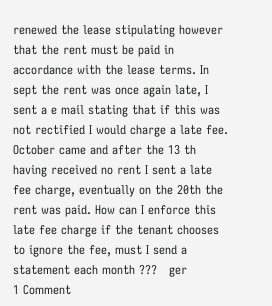renewed the lease stipulating however that the rent must be paid in accordance with the lease terms. In sept the rent was once again late, I sent a e mail stating that if this was not rectified I would charge a late fee. October came and after the 13 th having received no rent I sent a late fee charge, eventually on the 20th the rent was paid. How can I enforce this late fee charge if the tenant chooses to ignore the fee, must I send a statement each month ???   ger
1 Comment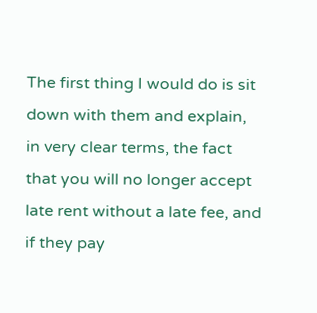The first thing I would do is sit down with them and explain, in very clear terms, the fact that you will no longer accept late rent without a late fee, and if they pay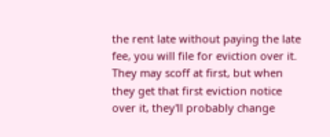the rent late without paying the late fee, you will file for eviction over it. They may scoff at first, but when they get that first eviction notice over it, they'll probably change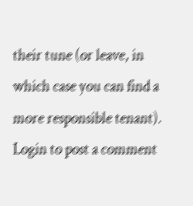their tune (or leave, in which case you can find a more responsible tenant).
Login to post a comment